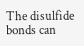The disulfide bonds can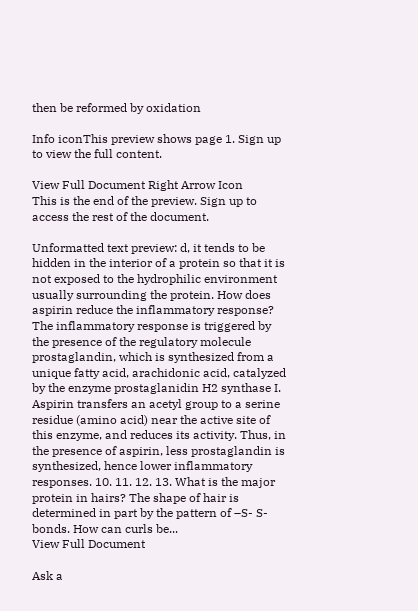then be reformed by oxidation

Info iconThis preview shows page 1. Sign up to view the full content.

View Full Document Right Arrow Icon
This is the end of the preview. Sign up to access the rest of the document.

Unformatted text preview: d, it tends to be hidden in the interior of a protein so that it is not exposed to the hydrophilic environment usually surrounding the protein. How does aspirin reduce the inflammatory response? The inflammatory response is triggered by the presence of the regulatory molecule prostaglandin, which is synthesized from a unique fatty acid, arachidonic acid, catalyzed by the enzyme prostaglanidin H2 synthase I. Aspirin transfers an acetyl group to a serine residue (amino acid) near the active site of this enzyme, and reduces its activity. Thus, in the presence of aspirin, less prostaglandin is synthesized, hence lower inflammatory responses. 10. 11. 12. 13. What is the major protein in hairs? The shape of hair is determined in part by the pattern of –S- S- bonds. How can curls be...
View Full Document

Ask a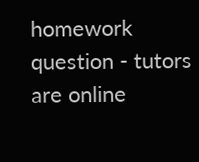homework question - tutors are online